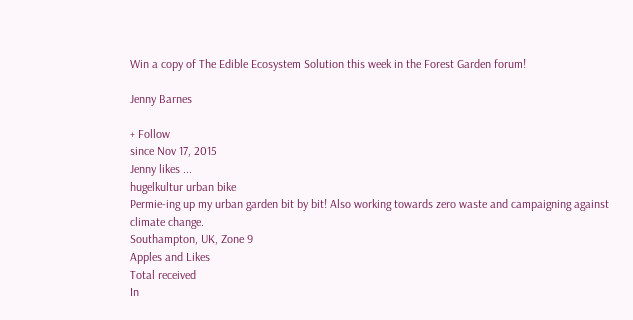Win a copy of The Edible Ecosystem Solution this week in the Forest Garden forum!

Jenny Barnes

+ Follow
since Nov 17, 2015
Jenny likes ...
hugelkultur urban bike
Permie-ing up my urban garden bit by bit! Also working towards zero waste and campaigning against climate change.
Southampton, UK, Zone 9
Apples and Likes
Total received
In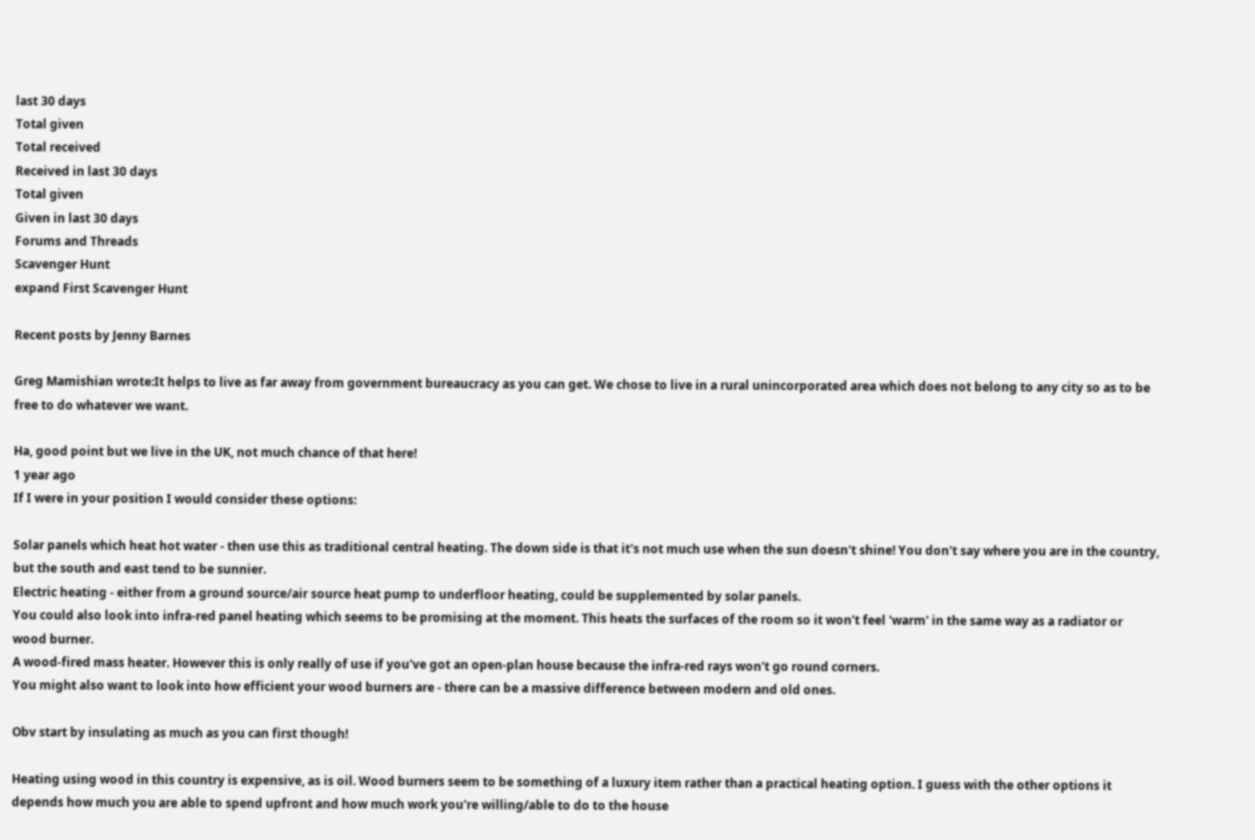last 30 days
Total given
Total received
Received in last 30 days
Total given
Given in last 30 days
Forums and Threads
Scavenger Hunt
expand First Scavenger Hunt

Recent posts by Jenny Barnes

Greg Mamishian wrote:It helps to live as far away from government bureaucracy as you can get. We chose to live in a rural unincorporated area which does not belong to any city so as to be free to do whatever we want.

Ha, good point but we live in the UK, not much chance of that here!
1 year ago
If I were in your position I would consider these options:

Solar panels which heat hot water - then use this as traditional central heating. The down side is that it's not much use when the sun doesn't shine! You don't say where you are in the country, but the south and east tend to be sunnier.
Electric heating - either from a ground source/air source heat pump to underfloor heating, could be supplemented by solar panels.
You could also look into infra-red panel heating which seems to be promising at the moment. This heats the surfaces of the room so it won't feel 'warm' in the same way as a radiator or wood burner.
A wood-fired mass heater. However this is only really of use if you've got an open-plan house because the infra-red rays won't go round corners.
You might also want to look into how efficient your wood burners are - there can be a massive difference between modern and old ones.

Obv start by insulating as much as you can first though!

Heating using wood in this country is expensive, as is oil. Wood burners seem to be something of a luxury item rather than a practical heating option. I guess with the other options it depends how much you are able to spend upfront and how much work you're willing/able to do to the house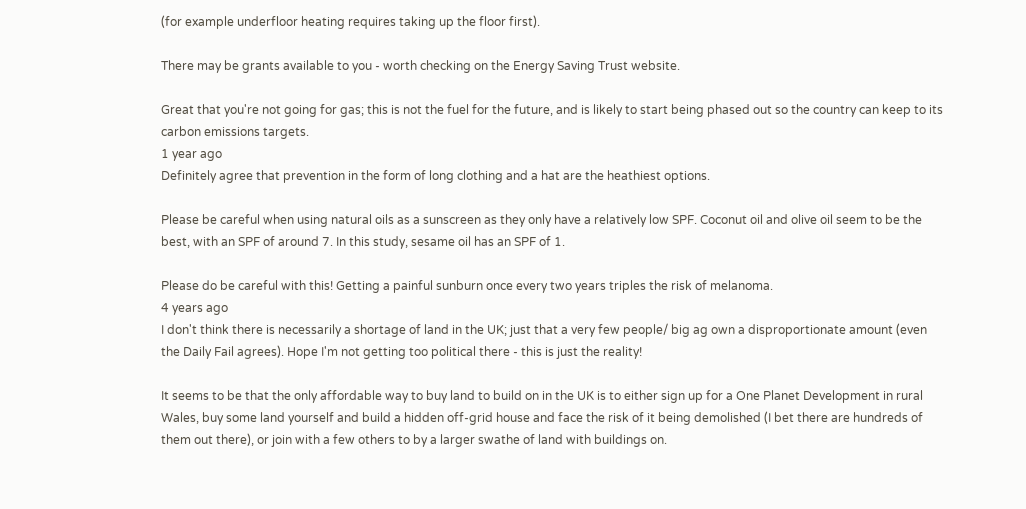(for example underfloor heating requires taking up the floor first).

There may be grants available to you - worth checking on the Energy Saving Trust website.

Great that you're not going for gas; this is not the fuel for the future, and is likely to start being phased out so the country can keep to its carbon emissions targets.
1 year ago
Definitely agree that prevention in the form of long clothing and a hat are the heathiest options.

Please be careful when using natural oils as a sunscreen as they only have a relatively low SPF. Coconut oil and olive oil seem to be the best, with an SPF of around 7. In this study, sesame oil has an SPF of 1.

Please do be careful with this! Getting a painful sunburn once every two years triples the risk of melanoma.
4 years ago
I don't think there is necessarily a shortage of land in the UK; just that a very few people/ big ag own a disproportionate amount (even the Daily Fail agrees). Hope I'm not getting too political there - this is just the reality!

It seems to be that the only affordable way to buy land to build on in the UK is to either sign up for a One Planet Development in rural Wales, buy some land yourself and build a hidden off-grid house and face the risk of it being demolished (I bet there are hundreds of them out there), or join with a few others to by a larger swathe of land with buildings on.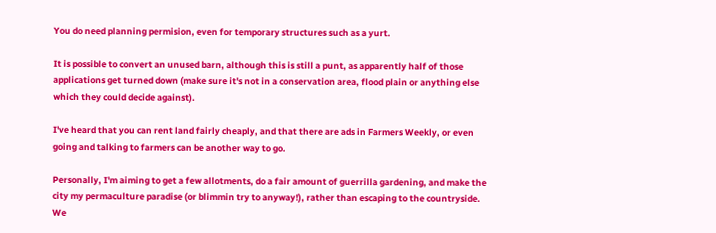You do need planning permision, even for temporary structures such as a yurt.

It is possible to convert an unused barn, although this is still a punt, as apparently half of those applications get turned down (make sure it's not in a conservation area, flood plain or anything else which they could decide against).

I've heard that you can rent land fairly cheaply, and that there are ads in Farmers Weekly, or even going and talking to farmers can be another way to go.

Personally, I'm aiming to get a few allotments, do a fair amount of guerrilla gardening, and make the city my permaculture paradise (or blimmin try to anyway!), rather than escaping to the countryside. We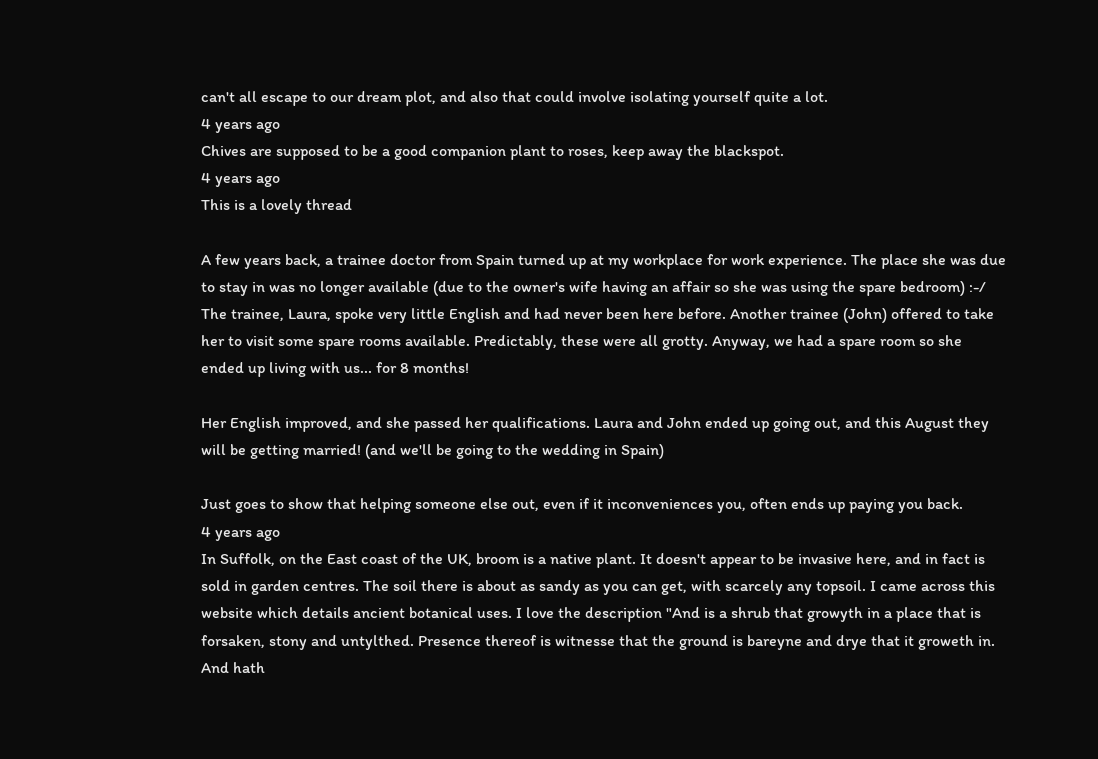can't all escape to our dream plot, and also that could involve isolating yourself quite a lot.
4 years ago
Chives are supposed to be a good companion plant to roses, keep away the blackspot.
4 years ago
This is a lovely thread

A few years back, a trainee doctor from Spain turned up at my workplace for work experience. The place she was due to stay in was no longer available (due to the owner's wife having an affair so she was using the spare bedroom) :-/ The trainee, Laura, spoke very little English and had never been here before. Another trainee (John) offered to take her to visit some spare rooms available. Predictably, these were all grotty. Anyway, we had a spare room so she ended up living with us... for 8 months!

Her English improved, and she passed her qualifications. Laura and John ended up going out, and this August they will be getting married! (and we'll be going to the wedding in Spain)

Just goes to show that helping someone else out, even if it inconveniences you, often ends up paying you back.
4 years ago
In Suffolk, on the East coast of the UK, broom is a native plant. It doesn't appear to be invasive here, and in fact is sold in garden centres. The soil there is about as sandy as you can get, with scarcely any topsoil. I came across this website which details ancient botanical uses. I love the description "And is a shrub that growyth in a place that is forsaken, stony and untylthed. Presence thereof is witnesse that the ground is bareyne and drye that it groweth in. And hath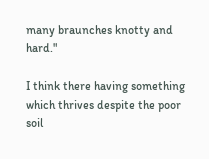many braunches knotty and hard."

I think there having something which thrives despite the poor soil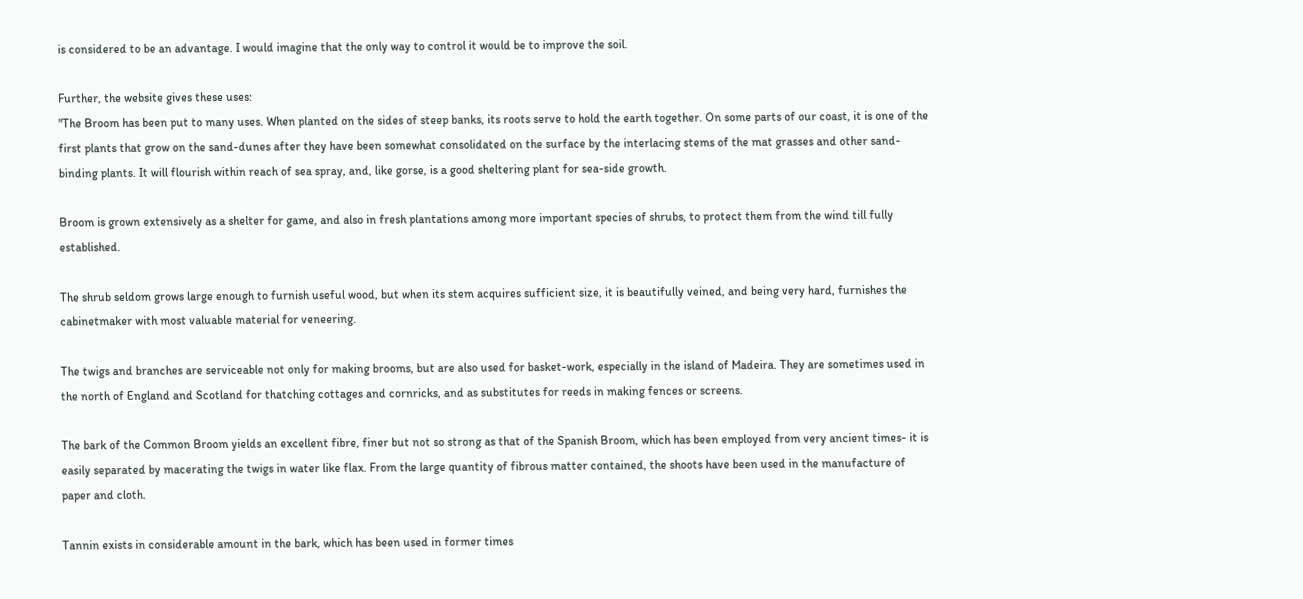is considered to be an advantage. I would imagine that the only way to control it would be to improve the soil.

Further, the website gives these uses:
"The Broom has been put to many uses. When planted on the sides of steep banks, its roots serve to hold the earth together. On some parts of our coast, it is one of the first plants that grow on the sand-dunes after they have been somewhat consolidated on the surface by the interlacing stems of the mat grasses and other sand-binding plants. It will flourish within reach of sea spray, and, like gorse, is a good sheltering plant for sea-side growth.

Broom is grown extensively as a shelter for game, and also in fresh plantations among more important species of shrubs, to protect them from the wind till fully established.

The shrub seldom grows large enough to furnish useful wood, but when its stem acquires sufficient size, it is beautifully veined, and being very hard, furnishes the cabinetmaker with most valuable material for veneering.

The twigs and branches are serviceable not only for making brooms, but are also used for basket-work, especially in the island of Madeira. They are sometimes used in the north of England and Scotland for thatching cottages and cornricks, and as substitutes for reeds in making fences or screens.

The bark of the Common Broom yields an excellent fibre, finer but not so strong as that of the Spanish Broom, which has been employed from very ancient times- it is easily separated by macerating the twigs in water like flax. From the large quantity of fibrous matter contained, the shoots have been used in the manufacture of paper and cloth.

Tannin exists in considerable amount in the bark, which has been used in former times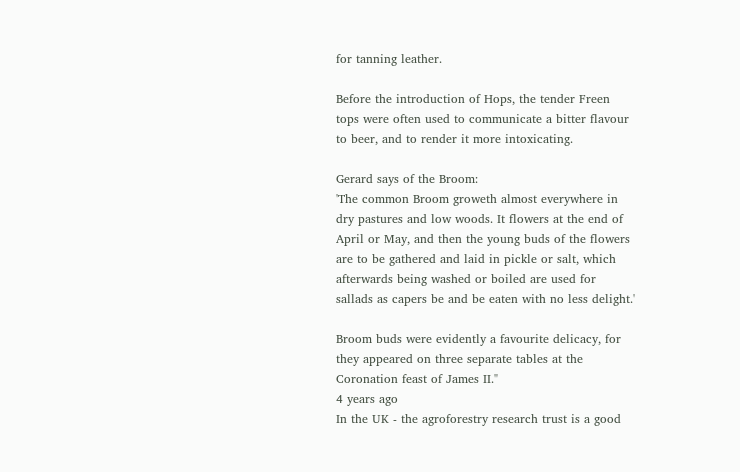for tanning leather.

Before the introduction of Hops, the tender Freen tops were often used to communicate a bitter flavour to beer, and to render it more intoxicating.

Gerard says of the Broom:
'The common Broom groweth almost everywhere in dry pastures and low woods. It flowers at the end of April or May, and then the young buds of the flowers are to be gathered and laid in pickle or salt, which afterwards being washed or boiled are used for sallads as capers be and be eaten with no less delight.'

Broom buds were evidently a favourite delicacy, for they appeared on three separate tables at the Coronation feast of James II."
4 years ago
In the UK - the agroforestry research trust is a good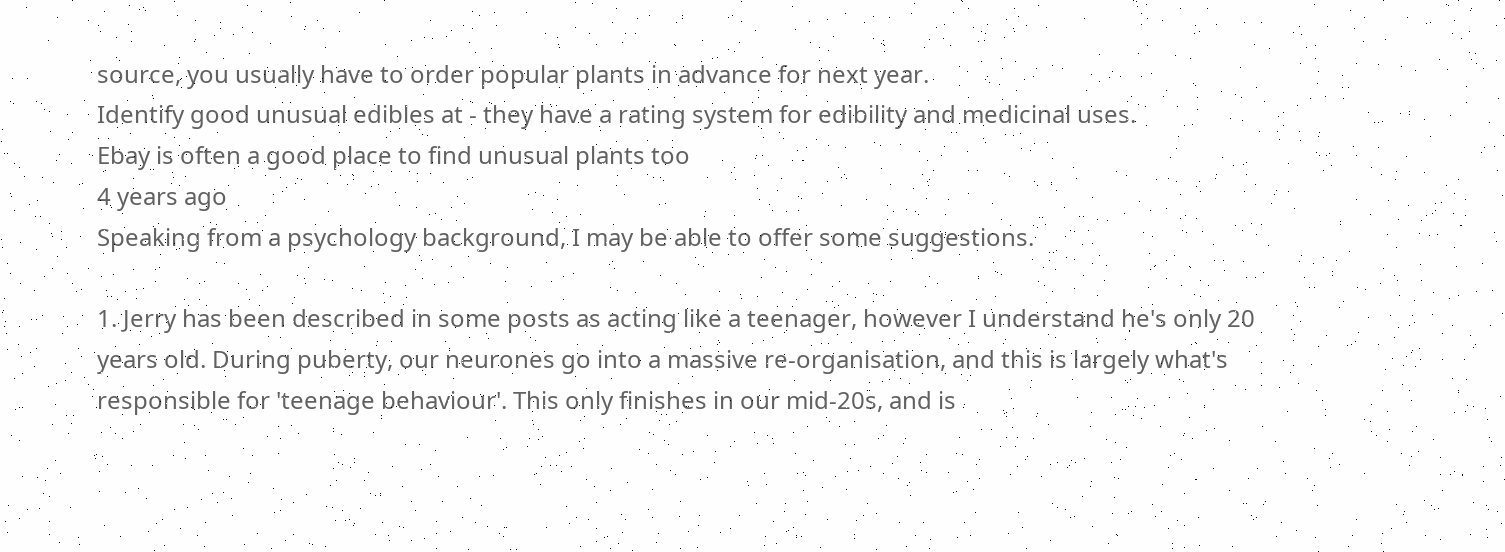source, you usually have to order popular plants in advance for next year.
Identify good unusual edibles at - they have a rating system for edibility and medicinal uses.
Ebay is often a good place to find unusual plants too
4 years ago
Speaking from a psychology background, I may be able to offer some suggestions.

1. Jerry has been described in some posts as acting like a teenager, however I understand he's only 20 years old. During puberty, our neurones go into a massive re-organisation, and this is largely what's responsible for 'teenage behaviour'. This only finishes in our mid-20s, and is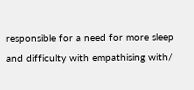responsible for a need for more sleep and difficulty with empathising with/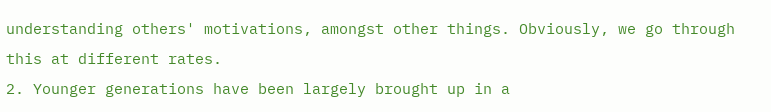understanding others' motivations, amongst other things. Obviously, we go through this at different rates.
2. Younger generations have been largely brought up in a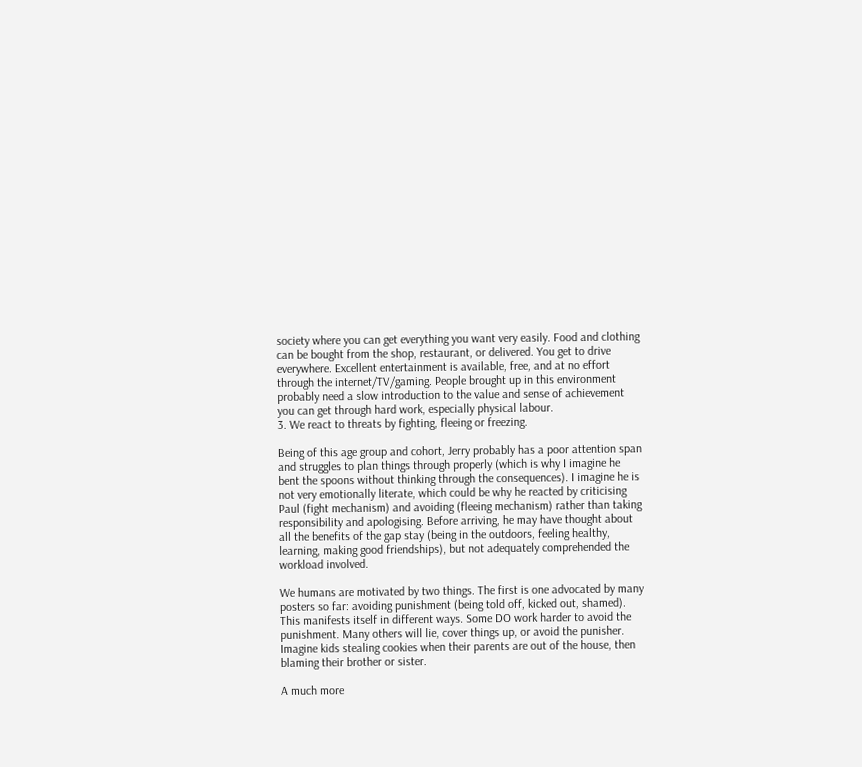society where you can get everything you want very easily. Food and clothing can be bought from the shop, restaurant, or delivered. You get to drive everywhere. Excellent entertainment is available, free, and at no effort through the internet/TV/gaming. People brought up in this environment probably need a slow introduction to the value and sense of achievement you can get through hard work, especially physical labour.
3. We react to threats by fighting, fleeing or freezing.

Being of this age group and cohort, Jerry probably has a poor attention span and struggles to plan things through properly (which is why I imagine he bent the spoons without thinking through the consequences). I imagine he is not very emotionally literate, which could be why he reacted by criticising Paul (fight mechanism) and avoiding (fleeing mechanism) rather than taking responsibility and apologising. Before arriving, he may have thought about all the benefits of the gap stay (being in the outdoors, feeling healthy, learning, making good friendships), but not adequately comprehended the workload involved.

We humans are motivated by two things. The first is one advocated by many posters so far: avoiding punishment (being told off, kicked out, shamed). This manifests itself in different ways. Some DO work harder to avoid the punishment. Many others will lie, cover things up, or avoid the punisher. Imagine kids stealing cookies when their parents are out of the house, then blaming their brother or sister.

A much more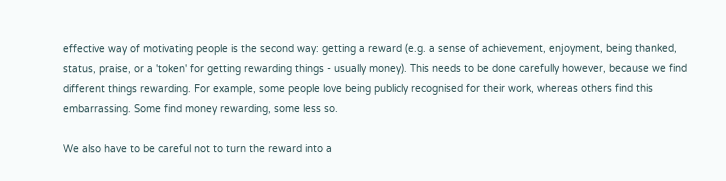effective way of motivating people is the second way: getting a reward (e.g. a sense of achievement, enjoyment, being thanked, status, praise, or a 'token' for getting rewarding things - usually money). This needs to be done carefully however, because we find different things rewarding. For example, some people love being publicly recognised for their work, whereas others find this embarrassing. Some find money rewarding, some less so.

We also have to be careful not to turn the reward into a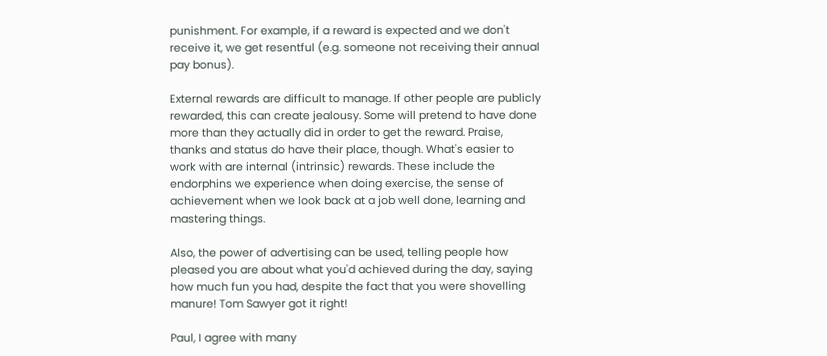punishment. For example, if a reward is expected and we don't receive it, we get resentful (e.g. someone not receiving their annual pay bonus).

External rewards are difficult to manage. If other people are publicly rewarded, this can create jealousy. Some will pretend to have done more than they actually did in order to get the reward. Praise, thanks and status do have their place, though. What's easier to work with are internal (intrinsic) rewards. These include the endorphins we experience when doing exercise, the sense of achievement when we look back at a job well done, learning and mastering things.

Also, the power of advertising can be used, telling people how pleased you are about what you'd achieved during the day, saying how much fun you had, despite the fact that you were shovelling manure! Tom Sawyer got it right!

Paul, I agree with many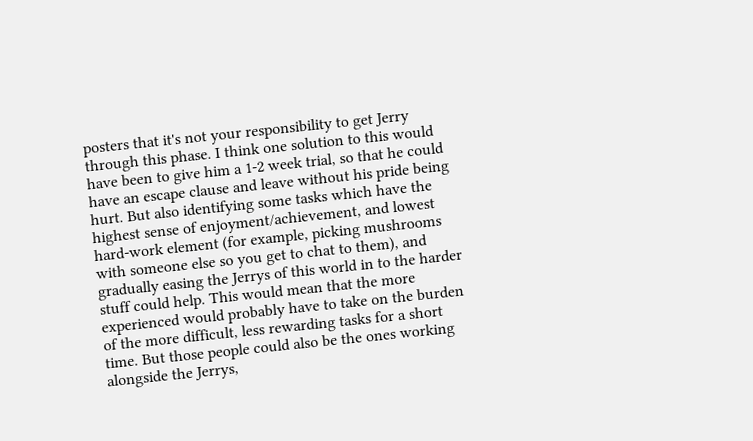posters that it's not your responsibility to get Jerry through this phase. I think one solution to this would have been to give him a 1-2 week trial, so that he could have an escape clause and leave without his pride being hurt. But also identifying some tasks which have the highest sense of enjoyment/achievement, and lowest hard-work element (for example, picking mushrooms with someone else so you get to chat to them), and gradually easing the Jerrys of this world in to the harder stuff could help. This would mean that the more experienced would probably have to take on the burden of the more difficult, less rewarding tasks for a short time. But those people could also be the ones working alongside the Jerrys,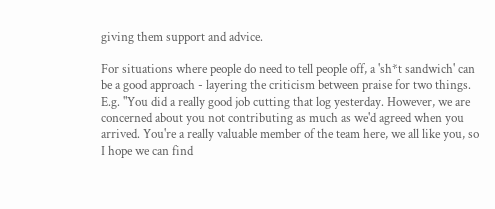giving them support and advice.

For situations where people do need to tell people off, a 'sh*t sandwich' can be a good approach - layering the criticism between praise for two things. E.g. "You did a really good job cutting that log yesterday. However, we are concerned about you not contributing as much as we'd agreed when you arrived. You're a really valuable member of the team here, we all like you, so I hope we can find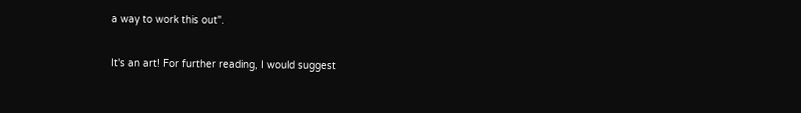a way to work this out".

It's an art! For further reading, I would suggest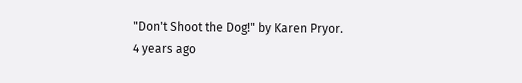"Don't Shoot the Dog!" by Karen Pryor.
4 years ago